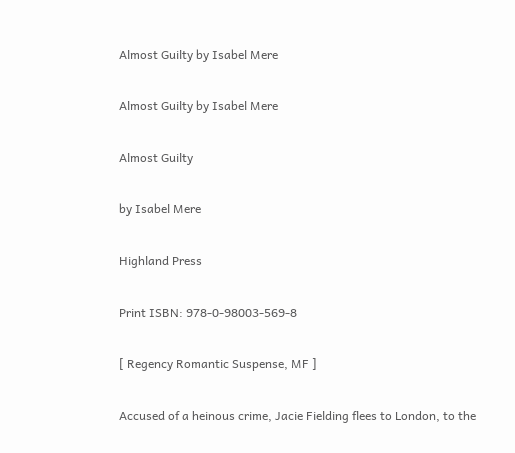Almost Guilty by Isabel Mere

Almost Guilty by Isabel Mere

Almost Guilty

by Isabel Mere

Highland Press

Print ISBN: 978-0-98003-569-8

[ Regency Romantic Suspense, MF ]

Accused of a heinous crime, Jacie Fielding flees to London, to the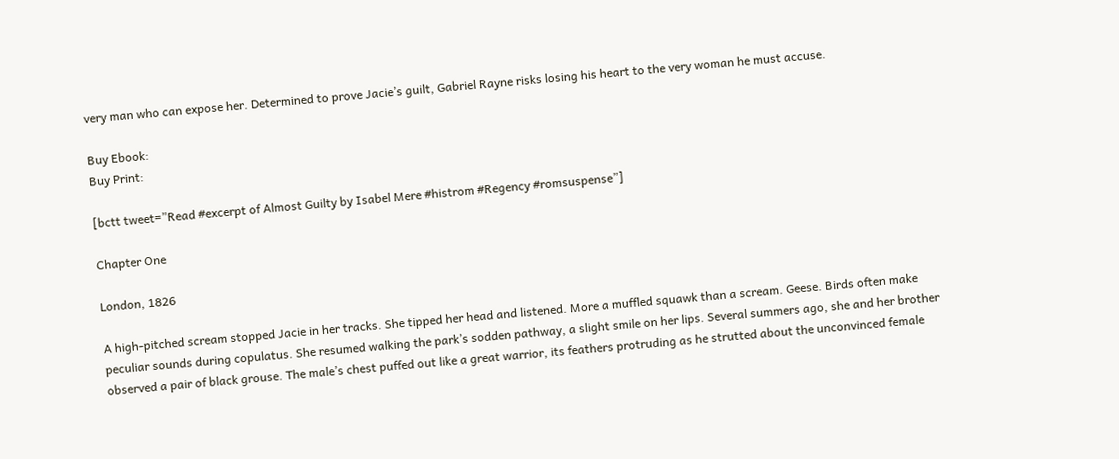very man who can expose her. Determined to prove Jacie’s guilt, Gabriel Rayne risks losing his heart to the very woman he must accuse.

Buy Ebook:
Buy Print:

[bctt tweet=”Read #excerpt of Almost Guilty by Isabel Mere #histrom #Regency #romsuspense”]

Chapter One

London, 1826

A high-pitched scream stopped Jacie in her tracks. She tipped her head and listened. More a muffled squawk than a scream. Geese. Birds often make peculiar sounds during copulatus. She resumed walking the park’s sodden pathway, a slight smile on her lips. Several summers ago, she and her brother observed a pair of black grouse. The male’s chest puffed out like a great warrior, its feathers protruding as he strutted about the unconvinced female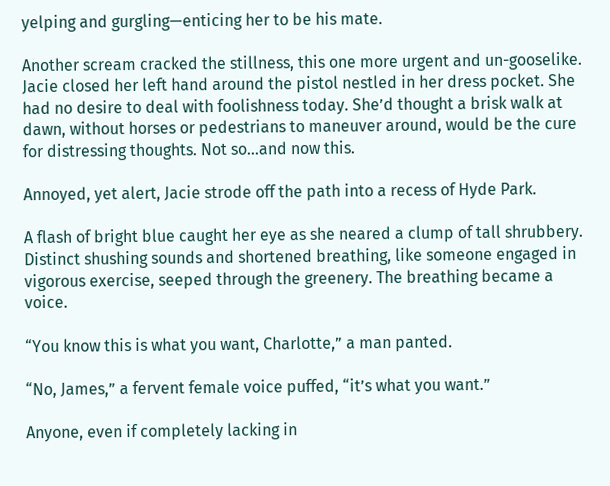yelping and gurgling—enticing her to be his mate.

Another scream cracked the stillness, this one more urgent and un-gooselike. Jacie closed her left hand around the pistol nestled in her dress pocket. She had no desire to deal with foolishness today. She’d thought a brisk walk at dawn, without horses or pedestrians to maneuver around, would be the cure for distressing thoughts. Not so…and now this.

Annoyed, yet alert, Jacie strode off the path into a recess of Hyde Park.

A flash of bright blue caught her eye as she neared a clump of tall shrubbery. Distinct shushing sounds and shortened breathing, like someone engaged in vigorous exercise, seeped through the greenery. The breathing became a voice.

“You know this is what you want, Charlotte,” a man panted.

“No, James,” a fervent female voice puffed, “it’s what you want.”

Anyone, even if completely lacking in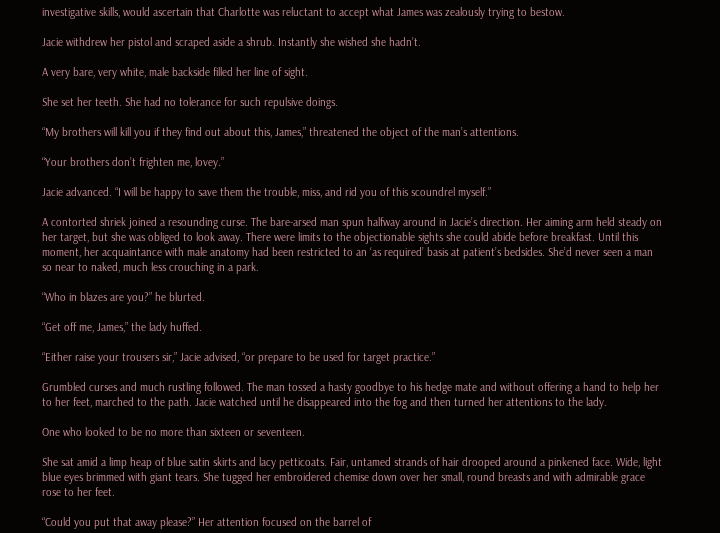investigative skills, would ascertain that Charlotte was reluctant to accept what James was zealously trying to bestow.

Jacie withdrew her pistol and scraped aside a shrub. Instantly she wished she hadn’t.

A very bare, very white, male backside filled her line of sight.

She set her teeth. She had no tolerance for such repulsive doings.

“My brothers will kill you if they find out about this, James,” threatened the object of the man’s attentions.

“Your brothers don’t frighten me, lovey.”

Jacie advanced. “I will be happy to save them the trouble, miss, and rid you of this scoundrel myself.”

A contorted shriek joined a resounding curse. The bare-arsed man spun halfway around in Jacie’s direction. Her aiming arm held steady on her target, but she was obliged to look away. There were limits to the objectionable sights she could abide before breakfast. Until this moment, her acquaintance with male anatomy had been restricted to an ‘as required’ basis at patient’s bedsides. She’d never seen a man so near to naked, much less crouching in a park.

“Who in blazes are you?” he blurted.

“Get off me, James,” the lady huffed.

“Either raise your trousers sir,” Jacie advised, “or prepare to be used for target practice.”

Grumbled curses and much rustling followed. The man tossed a hasty goodbye to his hedge mate and without offering a hand to help her to her feet, marched to the path. Jacie watched until he disappeared into the fog and then turned her attentions to the lady.

One who looked to be no more than sixteen or seventeen.

She sat amid a limp heap of blue satin skirts and lacy petticoats. Fair, untamed strands of hair drooped around a pinkened face. Wide, light blue eyes brimmed with giant tears. She tugged her embroidered chemise down over her small, round breasts and with admirable grace rose to her feet.

“Could you put that away please?” Her attention focused on the barrel of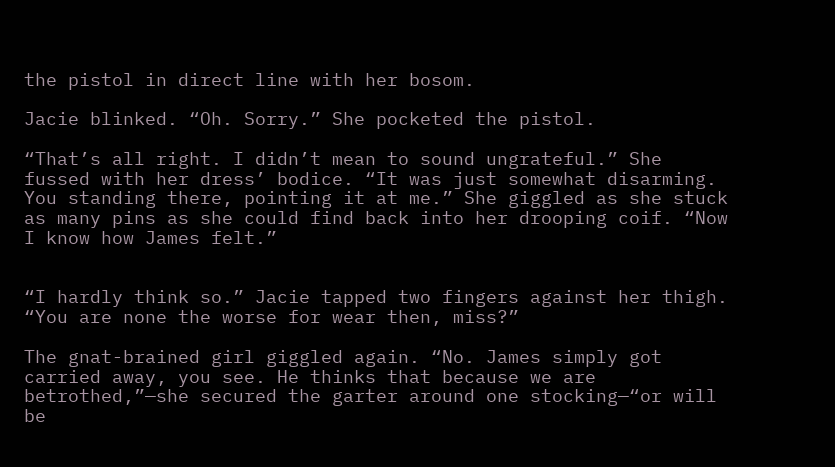the pistol in direct line with her bosom.

Jacie blinked. “Oh. Sorry.” She pocketed the pistol.

“That’s all right. I didn’t mean to sound ungrateful.” She fussed with her dress’ bodice. “It was just somewhat disarming. You standing there, pointing it at me.” She giggled as she stuck as many pins as she could find back into her drooping coif. “Now I know how James felt.”


“I hardly think so.” Jacie tapped two fingers against her thigh. “You are none the worse for wear then, miss?”

The gnat-brained girl giggled again. “No. James simply got carried away, you see. He thinks that because we are betrothed,”—she secured the garter around one stocking—“or will be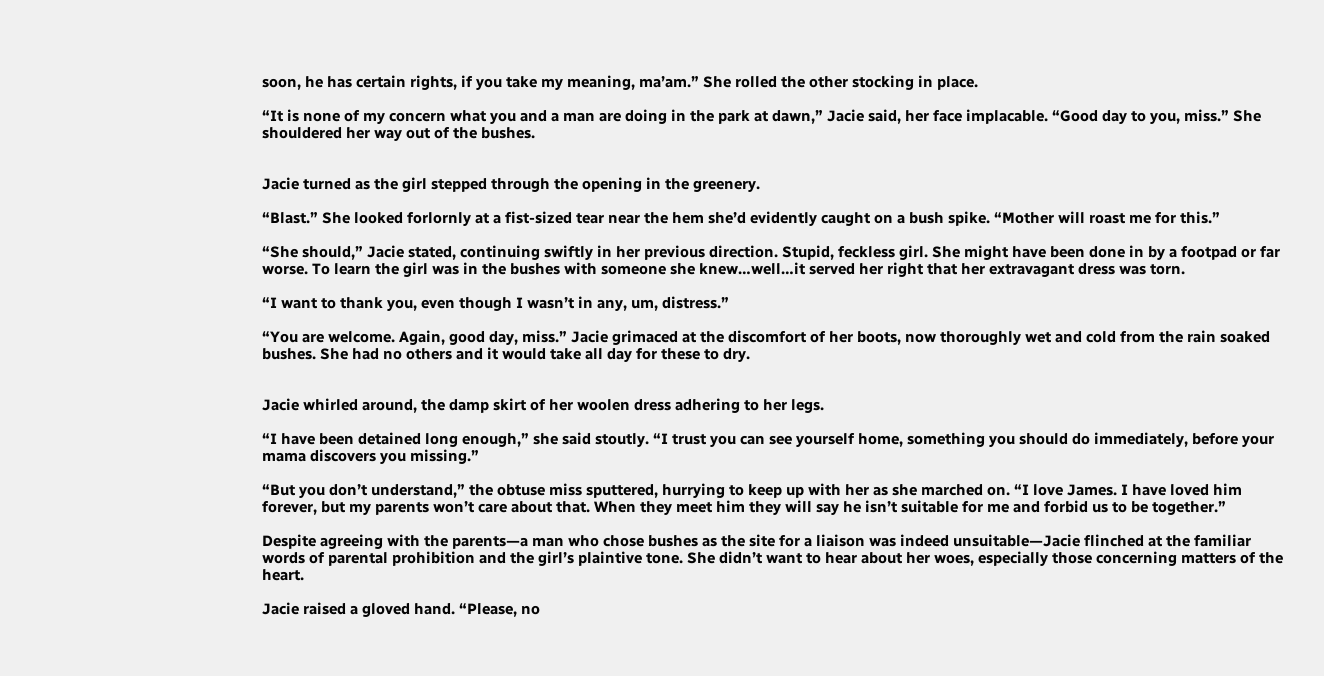soon, he has certain rights, if you take my meaning, ma’am.” She rolled the other stocking in place.

“It is none of my concern what you and a man are doing in the park at dawn,” Jacie said, her face implacable. “Good day to you, miss.” She shouldered her way out of the bushes.


Jacie turned as the girl stepped through the opening in the greenery.

“Blast.” She looked forlornly at a fist-sized tear near the hem she’d evidently caught on a bush spike. “Mother will roast me for this.”

“She should,” Jacie stated, continuing swiftly in her previous direction. Stupid, feckless girl. She might have been done in by a footpad or far worse. To learn the girl was in the bushes with someone she knew…well…it served her right that her extravagant dress was torn.

“I want to thank you, even though I wasn’t in any, um, distress.”

“You are welcome. Again, good day, miss.” Jacie grimaced at the discomfort of her boots, now thoroughly wet and cold from the rain soaked bushes. She had no others and it would take all day for these to dry.


Jacie whirled around, the damp skirt of her woolen dress adhering to her legs.

“I have been detained long enough,” she said stoutly. “I trust you can see yourself home, something you should do immediately, before your mama discovers you missing.”

“But you don’t understand,” the obtuse miss sputtered, hurrying to keep up with her as she marched on. “I love James. I have loved him forever, but my parents won’t care about that. When they meet him they will say he isn’t suitable for me and forbid us to be together.”

Despite agreeing with the parents—a man who chose bushes as the site for a liaison was indeed unsuitable—Jacie flinched at the familiar words of parental prohibition and the girl’s plaintive tone. She didn’t want to hear about her woes, especially those concerning matters of the heart.

Jacie raised a gloved hand. “Please, no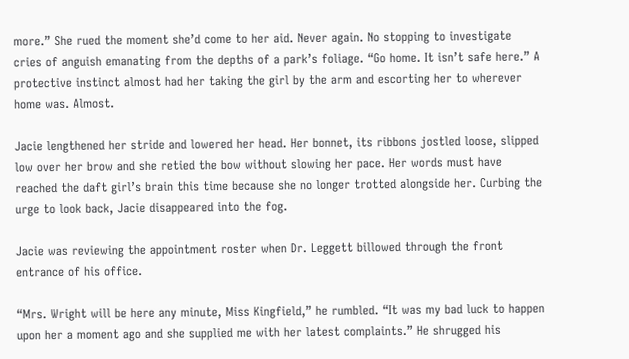more.” She rued the moment she’d come to her aid. Never again. No stopping to investigate cries of anguish emanating from the depths of a park’s foliage. “Go home. It isn’t safe here.” A protective instinct almost had her taking the girl by the arm and escorting her to wherever home was. Almost.

Jacie lengthened her stride and lowered her head. Her bonnet, its ribbons jostled loose, slipped low over her brow and she retied the bow without slowing her pace. Her words must have reached the daft girl’s brain this time because she no longer trotted alongside her. Curbing the urge to look back, Jacie disappeared into the fog.

Jacie was reviewing the appointment roster when Dr. Leggett billowed through the front entrance of his office.

“Mrs. Wright will be here any minute, Miss Kingfield,” he rumbled. “It was my bad luck to happen upon her a moment ago and she supplied me with her latest complaints.” He shrugged his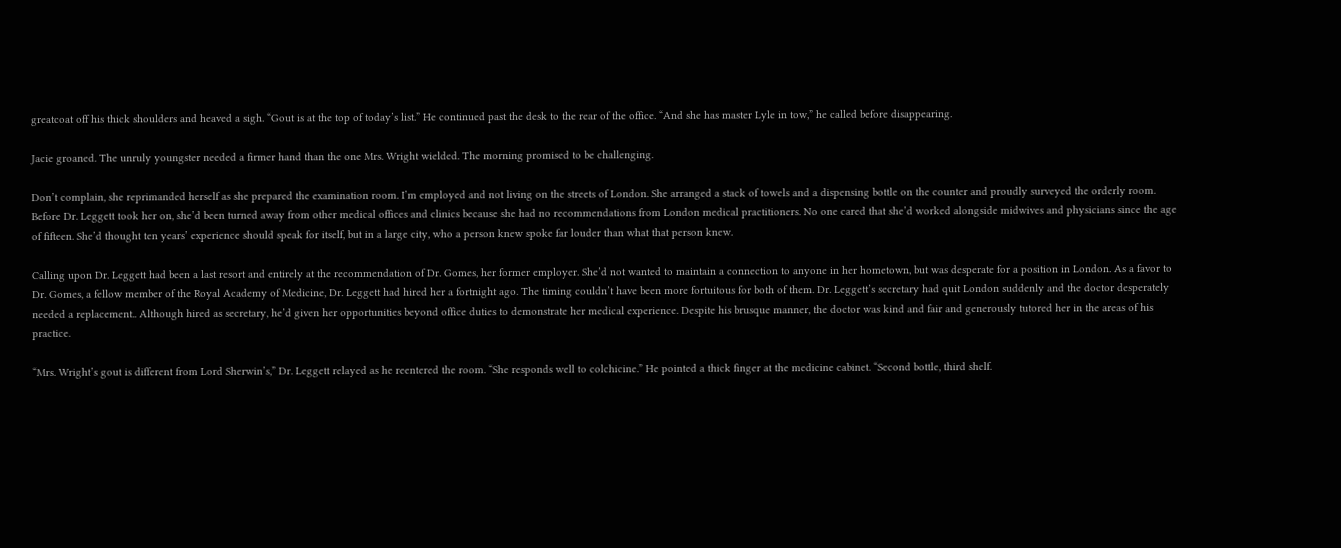greatcoat off his thick shoulders and heaved a sigh. “Gout is at the top of today’s list.” He continued past the desk to the rear of the office. “And she has master Lyle in tow,” he called before disappearing.

Jacie groaned. The unruly youngster needed a firmer hand than the one Mrs. Wright wielded. The morning promised to be challenging.

Don’t complain, she reprimanded herself as she prepared the examination room. I’m employed and not living on the streets of London. She arranged a stack of towels and a dispensing bottle on the counter and proudly surveyed the orderly room. Before Dr. Leggett took her on, she’d been turned away from other medical offices and clinics because she had no recommendations from London medical practitioners. No one cared that she’d worked alongside midwives and physicians since the age of fifteen. She’d thought ten years’ experience should speak for itself, but in a large city, who a person knew spoke far louder than what that person knew.

Calling upon Dr. Leggett had been a last resort and entirely at the recommendation of Dr. Gomes, her former employer. She’d not wanted to maintain a connection to anyone in her hometown, but was desperate for a position in London. As a favor to Dr. Gomes, a fellow member of the Royal Academy of Medicine, Dr. Leggett had hired her a fortnight ago. The timing couldn’t have been more fortuitous for both of them. Dr. Leggett’s secretary had quit London suddenly and the doctor desperately needed a replacement.. Although hired as secretary, he’d given her opportunities beyond office duties to demonstrate her medical experience. Despite his brusque manner, the doctor was kind and fair and generously tutored her in the areas of his practice.

“Mrs. Wright’s gout is different from Lord Sherwin’s,” Dr. Leggett relayed as he reentered the room. “She responds well to colchicine.” He pointed a thick finger at the medicine cabinet. “Second bottle, third shelf.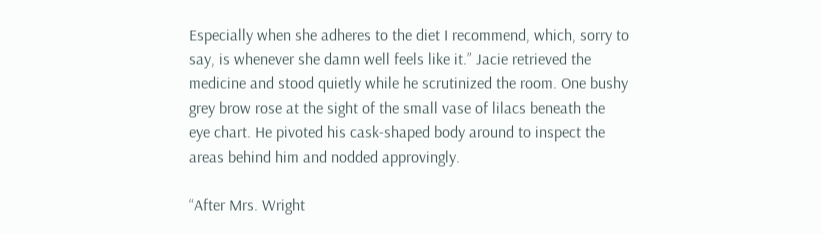Especially when she adheres to the diet I recommend, which, sorry to say, is whenever she damn well feels like it.” Jacie retrieved the medicine and stood quietly while he scrutinized the room. One bushy grey brow rose at the sight of the small vase of lilacs beneath the eye chart. He pivoted his cask-shaped body around to inspect the areas behind him and nodded approvingly.

“After Mrs. Wright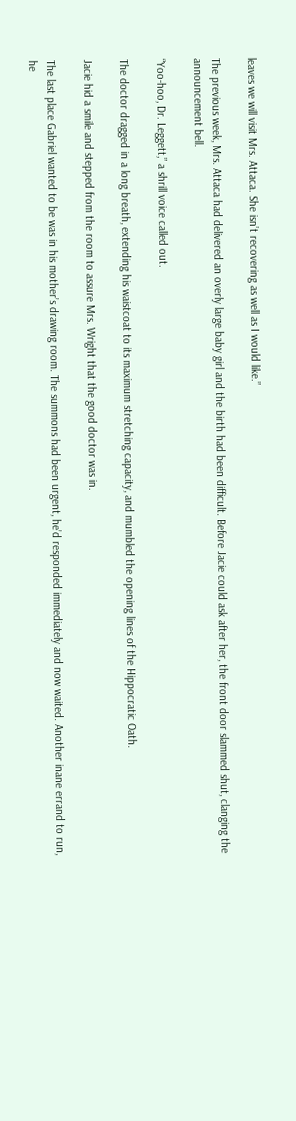leaves we will visit Mrs. Attaca. She isn’t recovering as well as I would like.”

The previous week, Mrs. Attaca had delivered an overly large baby girl and the birth had been difficult. Before Jacie could ask after her, the front door slammed shut, clanging the announcement bell.

“Yoo-hoo, Dr. Leggett,” a shrill voice called out.

The doctor dragged in a long breath, extending his waistcoat to its maximum stretching capacity, and mumbled the opening lines of the Hippocratic Oath.

Jacie hid a smile and stepped from the room to assure Mrs. Wright that the good doctor was in.

The last place Gabriel wanted to be was in his mother’s drawing room. The summons had been urgent, he’d responded immediately and now waited. Another inane errand to run, he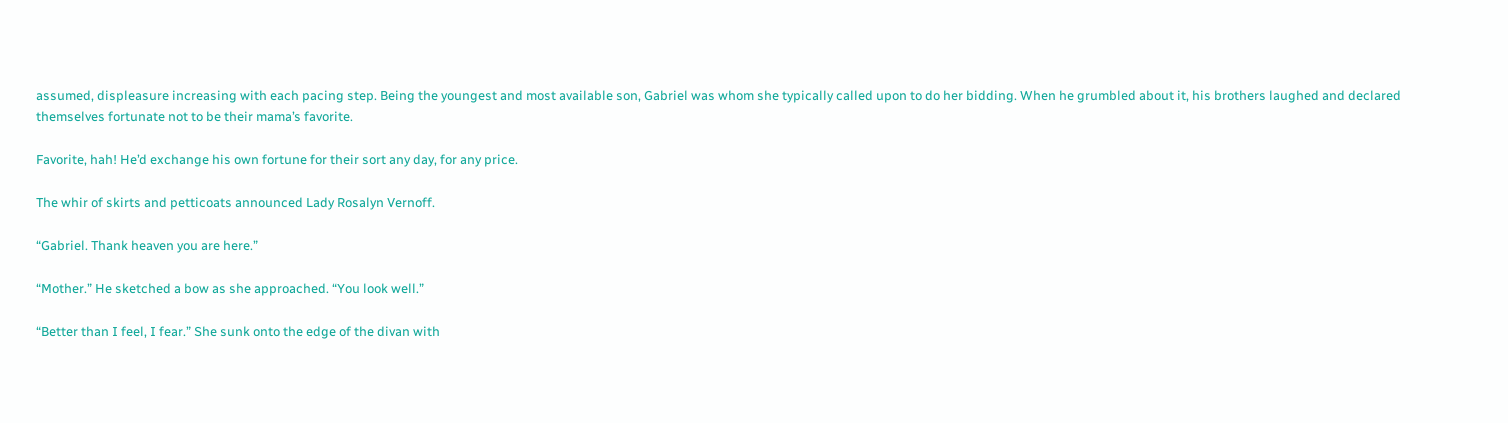assumed, displeasure increasing with each pacing step. Being the youngest and most available son, Gabriel was whom she typically called upon to do her bidding. When he grumbled about it, his brothers laughed and declared themselves fortunate not to be their mama’s favorite.

Favorite, hah! He’d exchange his own fortune for their sort any day, for any price.

The whir of skirts and petticoats announced Lady Rosalyn Vernoff.

“Gabriel. Thank heaven you are here.”

“Mother.” He sketched a bow as she approached. “You look well.”

“Better than I feel, I fear.” She sunk onto the edge of the divan with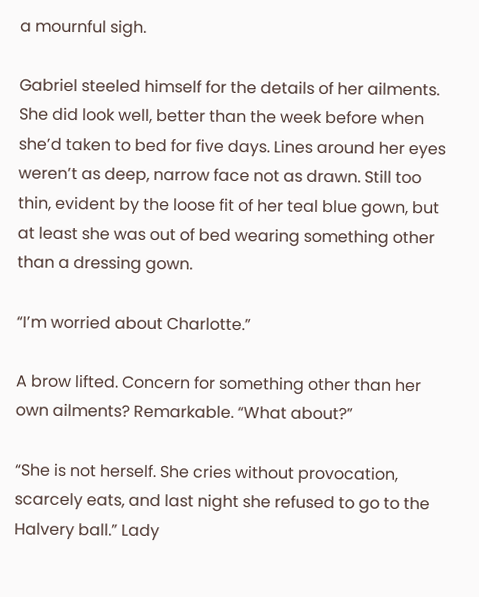a mournful sigh.

Gabriel steeled himself for the details of her ailments. She did look well, better than the week before when she’d taken to bed for five days. Lines around her eyes weren’t as deep, narrow face not as drawn. Still too thin, evident by the loose fit of her teal blue gown, but at least she was out of bed wearing something other than a dressing gown.

“I’m worried about Charlotte.”

A brow lifted. Concern for something other than her own ailments? Remarkable. “What about?”

“She is not herself. She cries without provocation, scarcely eats, and last night she refused to go to the Halvery ball.” Lady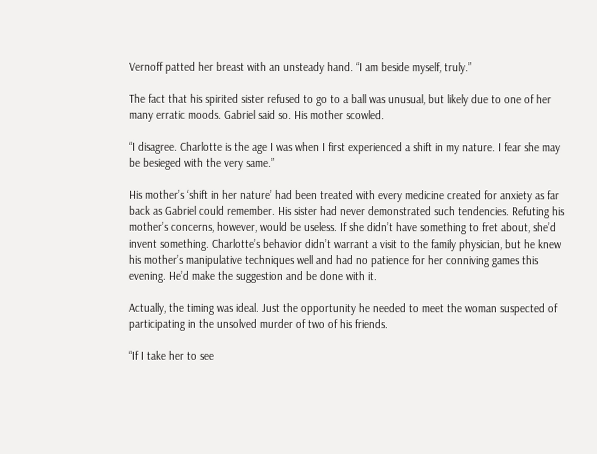Vernoff patted her breast with an unsteady hand. “I am beside myself, truly.”

The fact that his spirited sister refused to go to a ball was unusual, but likely due to one of her many erratic moods. Gabriel said so. His mother scowled.

“I disagree. Charlotte is the age I was when I first experienced a shift in my nature. I fear she may be besieged with the very same.”

His mother’s ‘shift in her nature’ had been treated with every medicine created for anxiety as far back as Gabriel could remember. His sister had never demonstrated such tendencies. Refuting his mother’s concerns, however, would be useless. If she didn’t have something to fret about, she’d invent something. Charlotte’s behavior didn’t warrant a visit to the family physician, but he knew his mother’s manipulative techniques well and had no patience for her conniving games this evening. He’d make the suggestion and be done with it.

Actually, the timing was ideal. Just the opportunity he needed to meet the woman suspected of participating in the unsolved murder of two of his friends.

“If I take her to see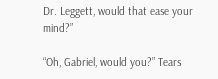Dr. Leggett, would that ease your mind?”

“Oh, Gabriel, would you?” Tears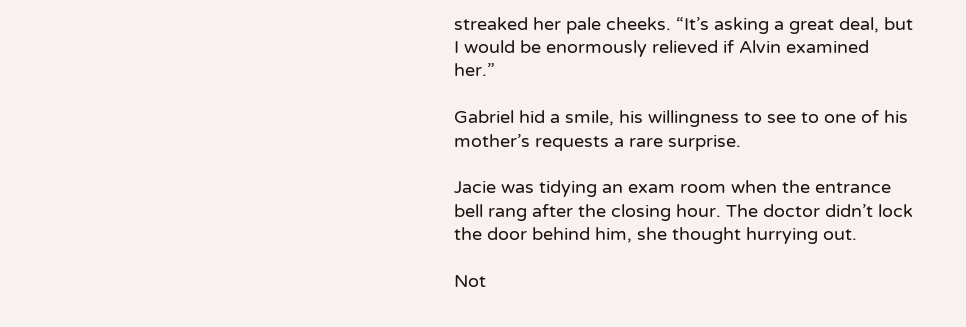streaked her pale cheeks. “It’s asking a great deal, but I would be enormously relieved if Alvin examined her.”

Gabriel hid a smile, his willingness to see to one of his mother’s requests a rare surprise.

Jacie was tidying an exam room when the entrance bell rang after the closing hour. The doctor didn’t lock the door behind him, she thought hurrying out.

Not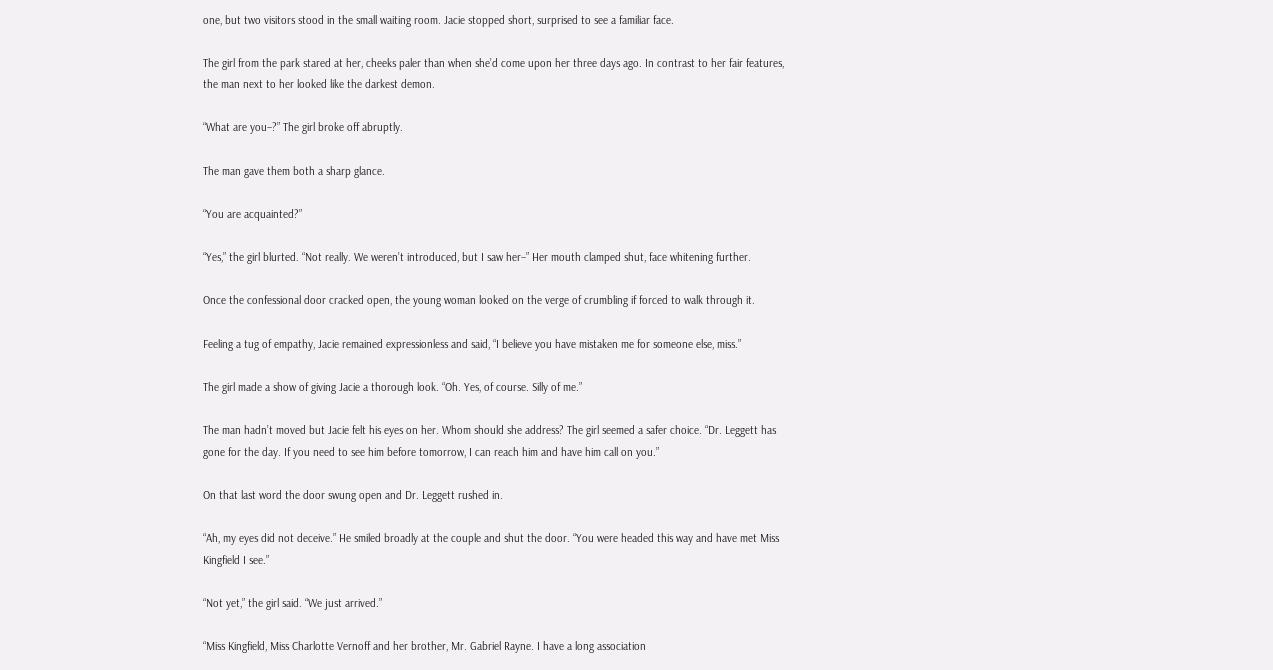one, but two visitors stood in the small waiting room. Jacie stopped short, surprised to see a familiar face.

The girl from the park stared at her, cheeks paler than when she’d come upon her three days ago. In contrast to her fair features, the man next to her looked like the darkest demon.

“What are you–?” The girl broke off abruptly.

The man gave them both a sharp glance.

“You are acquainted?”

“Yes,” the girl blurted. “Not really. We weren’t introduced, but I saw her–” Her mouth clamped shut, face whitening further.

Once the confessional door cracked open, the young woman looked on the verge of crumbling if forced to walk through it.

Feeling a tug of empathy, Jacie remained expressionless and said, “I believe you have mistaken me for someone else, miss.”

The girl made a show of giving Jacie a thorough look. “Oh. Yes, of course. Silly of me.”

The man hadn’t moved but Jacie felt his eyes on her. Whom should she address? The girl seemed a safer choice. “Dr. Leggett has gone for the day. If you need to see him before tomorrow, I can reach him and have him call on you.”

On that last word the door swung open and Dr. Leggett rushed in.

“Ah, my eyes did not deceive.” He smiled broadly at the couple and shut the door. “You were headed this way and have met Miss Kingfield I see.”

“Not yet,” the girl said. “We just arrived.”

“Miss Kingfield, Miss Charlotte Vernoff and her brother, Mr. Gabriel Rayne. I have a long association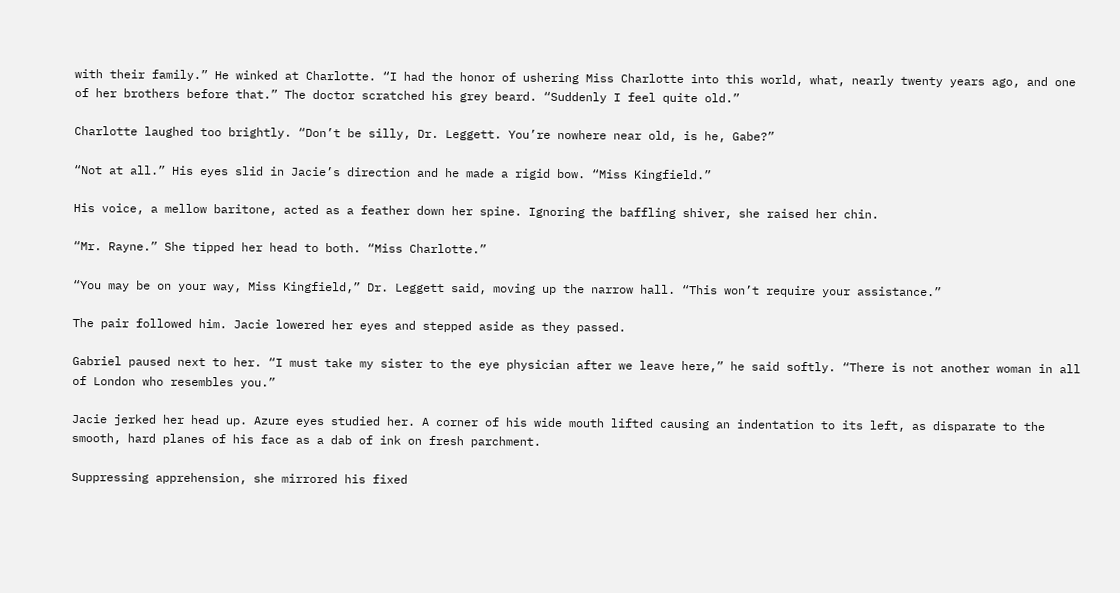with their family.” He winked at Charlotte. “I had the honor of ushering Miss Charlotte into this world, what, nearly twenty years ago, and one of her brothers before that.” The doctor scratched his grey beard. “Suddenly I feel quite old.”

Charlotte laughed too brightly. “Don’t be silly, Dr. Leggett. You’re nowhere near old, is he, Gabe?”

“Not at all.” His eyes slid in Jacie’s direction and he made a rigid bow. “Miss Kingfield.”

His voice, a mellow baritone, acted as a feather down her spine. Ignoring the baffling shiver, she raised her chin.

“Mr. Rayne.” She tipped her head to both. “Miss Charlotte.”

“You may be on your way, Miss Kingfield,” Dr. Leggett said, moving up the narrow hall. “This won’t require your assistance.”

The pair followed him. Jacie lowered her eyes and stepped aside as they passed.

Gabriel paused next to her. “I must take my sister to the eye physician after we leave here,” he said softly. “There is not another woman in all of London who resembles you.”

Jacie jerked her head up. Azure eyes studied her. A corner of his wide mouth lifted causing an indentation to its left, as disparate to the smooth, hard planes of his face as a dab of ink on fresh parchment.

Suppressing apprehension, she mirrored his fixed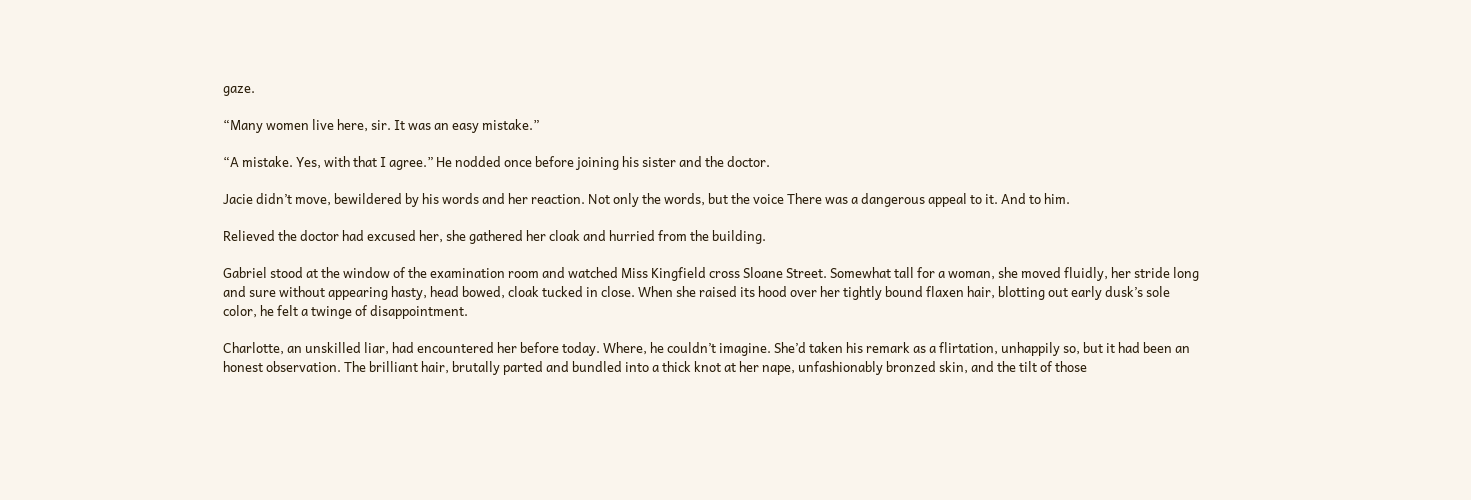gaze.

“Many women live here, sir. It was an easy mistake.”

“A mistake. Yes, with that I agree.” He nodded once before joining his sister and the doctor.

Jacie didn’t move, bewildered by his words and her reaction. Not only the words, but the voice There was a dangerous appeal to it. And to him.

Relieved the doctor had excused her, she gathered her cloak and hurried from the building.

Gabriel stood at the window of the examination room and watched Miss Kingfield cross Sloane Street. Somewhat tall for a woman, she moved fluidly, her stride long and sure without appearing hasty, head bowed, cloak tucked in close. When she raised its hood over her tightly bound flaxen hair, blotting out early dusk’s sole color, he felt a twinge of disappointment.

Charlotte, an unskilled liar, had encountered her before today. Where, he couldn’t imagine. She’d taken his remark as a flirtation, unhappily so, but it had been an honest observation. The brilliant hair, brutally parted and bundled into a thick knot at her nape, unfashionably bronzed skin, and the tilt of those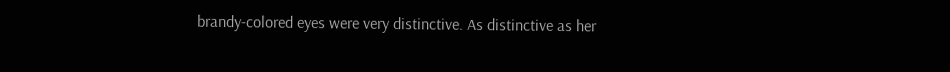brandy-colored eyes were very distinctive. As distinctive as her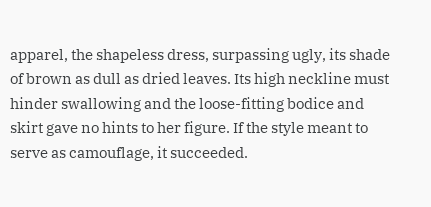apparel, the shapeless dress, surpassing ugly, its shade of brown as dull as dried leaves. Its high neckline must hinder swallowing and the loose-fitting bodice and skirt gave no hints to her figure. If the style meant to serve as camouflage, it succeeded.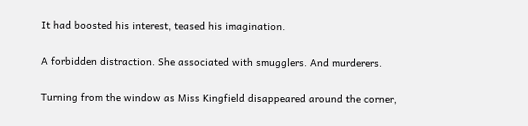It had boosted his interest, teased his imagination.

A forbidden distraction. She associated with smugglers. And murderers.

Turning from the window as Miss Kingfield disappeared around the corner,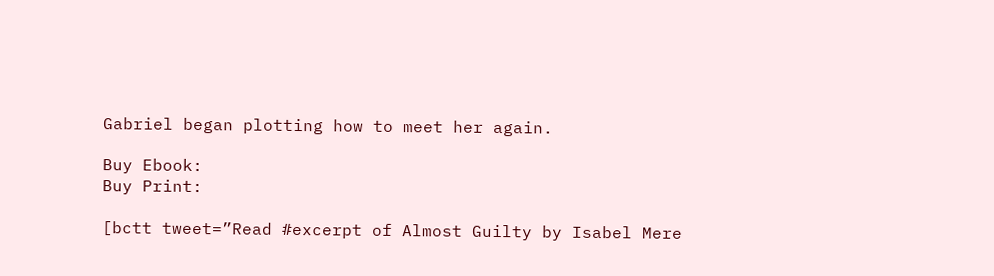Gabriel began plotting how to meet her again.

Buy Ebook:
Buy Print:

[bctt tweet=”Read #excerpt of Almost Guilty by Isabel Mere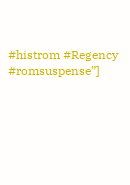#histrom #Regency #romsuspense”]